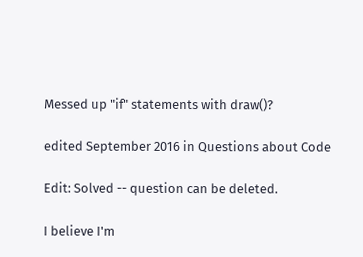Messed up "if" statements with draw()?

edited September 2016 in Questions about Code

Edit: Solved -- question can be deleted.

I believe I'm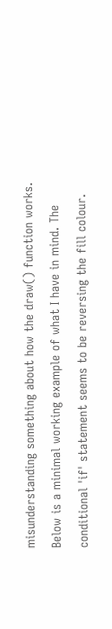misunderstanding something about how the draw() function works. Below is a minimal working example of what I have in mind. The conditional 'if' statement seems to be reversing the fill colour.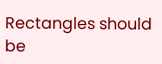Rectangles should be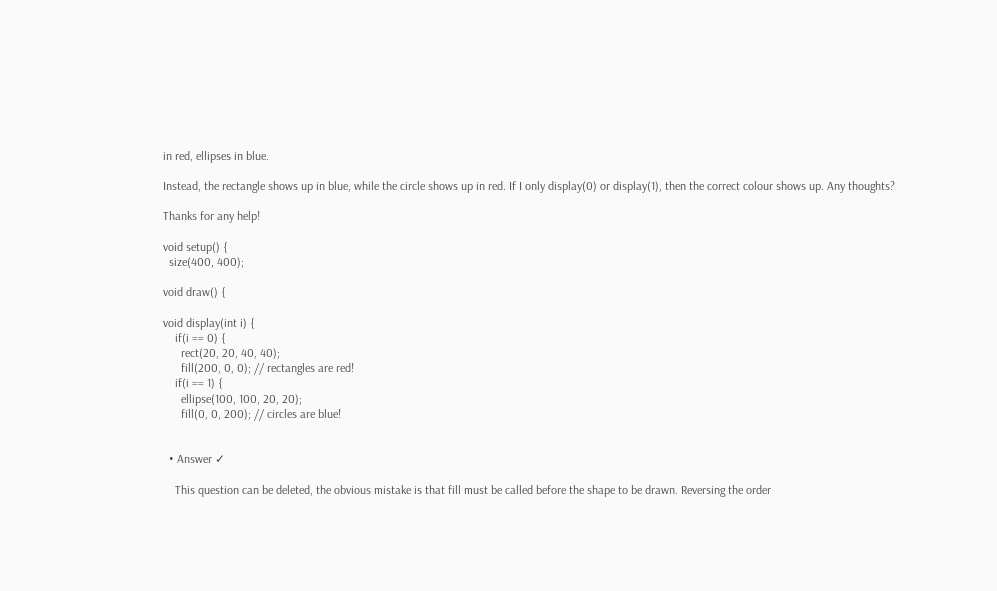in red, ellipses in blue.

Instead, the rectangle shows up in blue, while the circle shows up in red. If I only display(0) or display(1), then the correct colour shows up. Any thoughts?

Thanks for any help!

void setup() {
  size(400, 400);

void draw() {

void display(int i) {
    if(i == 0) {
      rect(20, 20, 40, 40);
      fill(200, 0, 0); // rectangles are red!
    if(i == 1) {
      ellipse(100, 100, 20, 20);
      fill(0, 0, 200); // circles are blue!


  • Answer ✓

    This question can be deleted, the obvious mistake is that fill must be called before the shape to be drawn. Reversing the order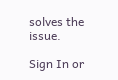solves the issue.

Sign In or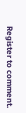Register to comment.